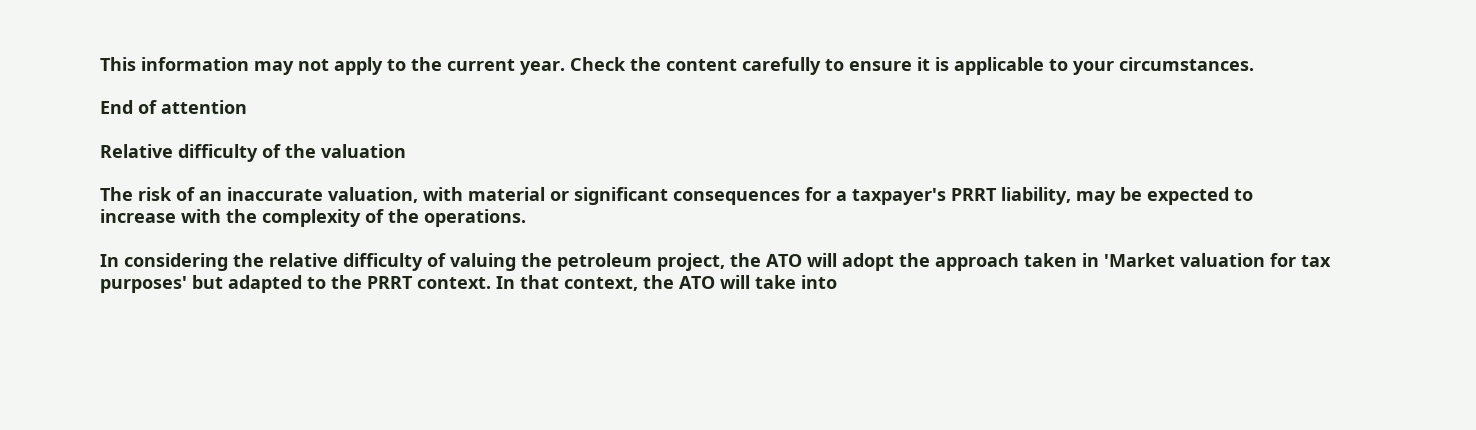This information may not apply to the current year. Check the content carefully to ensure it is applicable to your circumstances.

End of attention

Relative difficulty of the valuation

The risk of an inaccurate valuation, with material or significant consequences for a taxpayer's PRRT liability, may be expected to increase with the complexity of the operations.

In considering the relative difficulty of valuing the petroleum project, the ATO will adopt the approach taken in 'Market valuation for tax purposes' but adapted to the PRRT context. In that context, the ATO will take into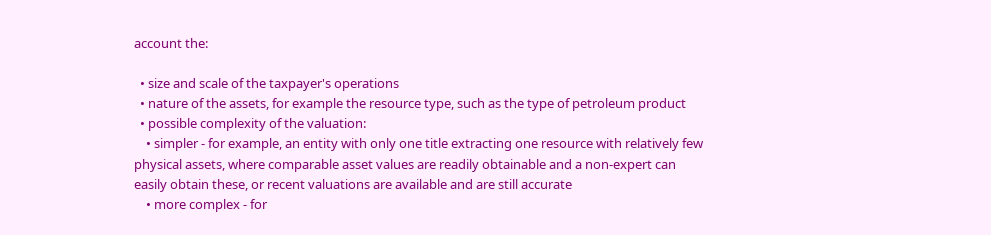account the:

  • size and scale of the taxpayer's operations
  • nature of the assets, for example the resource type, such as the type of petroleum product
  • possible complexity of the valuation:
    • simpler - for example, an entity with only one title extracting one resource with relatively few physical assets, where comparable asset values are readily obtainable and a non-expert can easily obtain these, or recent valuations are available and are still accurate
    • more complex - for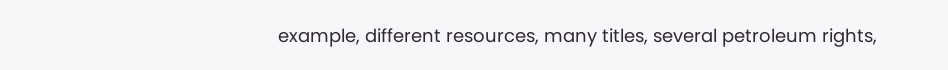example, different resources, many titles, several petroleum rights,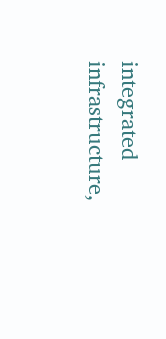integrated infrastructure,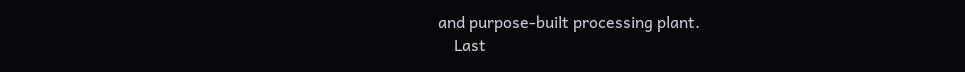and purpose-built processing plant.
    Last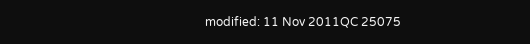modified: 11 Nov 2011QC 25075